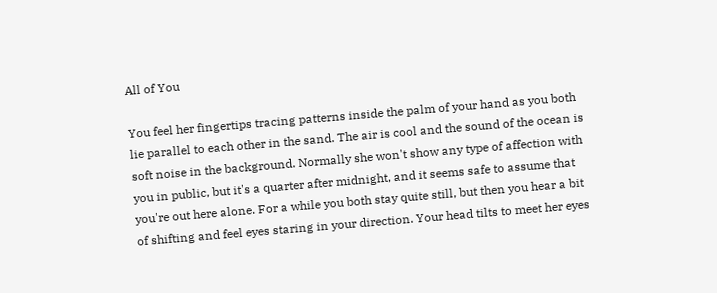All of You

You feel her fingertips tracing patterns inside the palm of your hand as you both lie parallel to each other in the sand. The air is cool and the sound of the ocean is soft noise in the background. Normally she won't show any type of affection with you in public, but it's a quarter after midnight, and it seems safe to assume that you're out here alone. For a while you both stay quite still, but then you hear a bit of shifting and feel eyes staring in your direction. Your head tilts to meet her eyes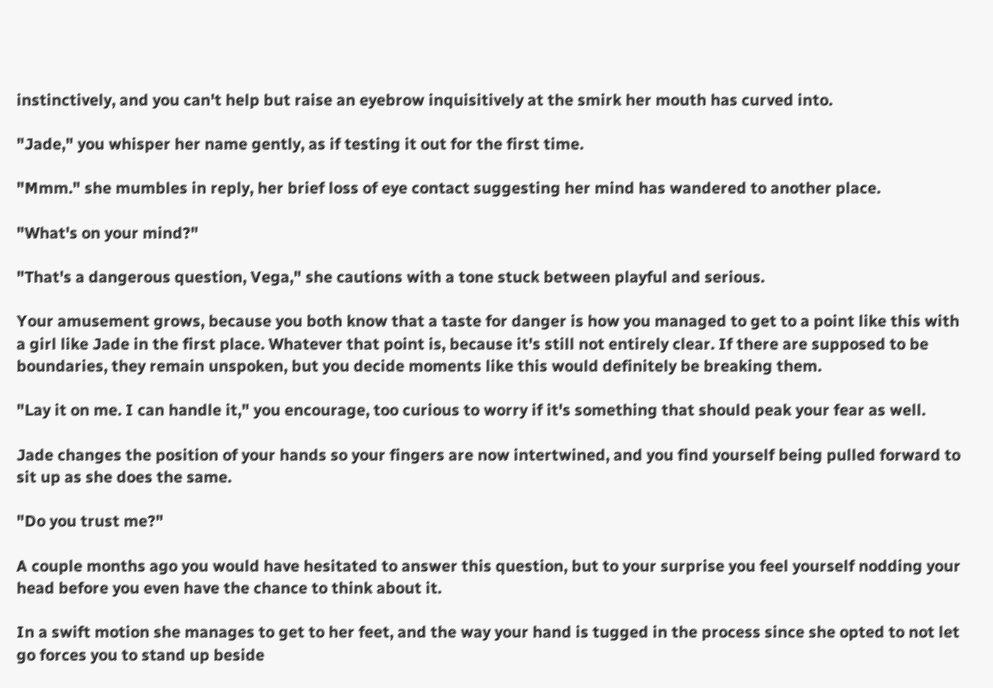instinctively, and you can't help but raise an eyebrow inquisitively at the smirk her mouth has curved into.

"Jade," you whisper her name gently, as if testing it out for the first time.

"Mmm." she mumbles in reply, her brief loss of eye contact suggesting her mind has wandered to another place.

"What's on your mind?"

"That's a dangerous question, Vega," she cautions with a tone stuck between playful and serious.

Your amusement grows, because you both know that a taste for danger is how you managed to get to a point like this with a girl like Jade in the first place. Whatever that point is, because it's still not entirely clear. If there are supposed to be boundaries, they remain unspoken, but you decide moments like this would definitely be breaking them.

"Lay it on me. I can handle it," you encourage, too curious to worry if it's something that should peak your fear as well.

Jade changes the position of your hands so your fingers are now intertwined, and you find yourself being pulled forward to sit up as she does the same.

"Do you trust me?"

A couple months ago you would have hesitated to answer this question, but to your surprise you feel yourself nodding your head before you even have the chance to think about it.

In a swift motion she manages to get to her feet, and the way your hand is tugged in the process since she opted to not let go forces you to stand up beside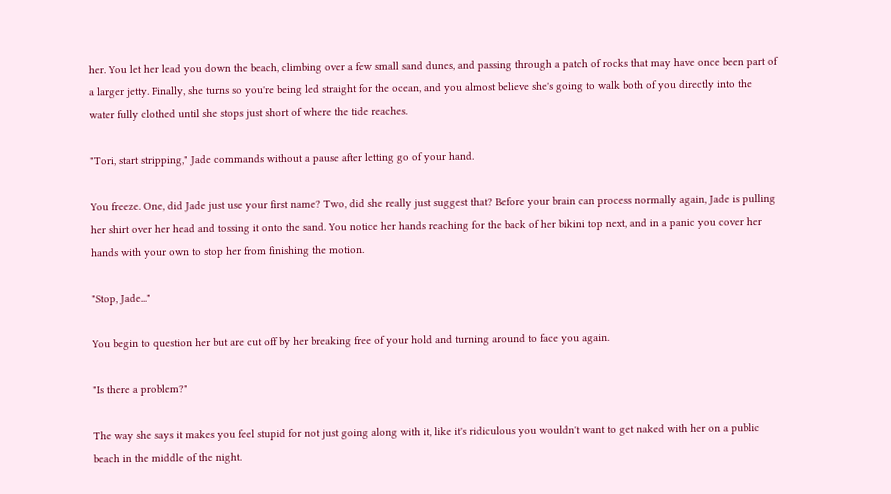her. You let her lead you down the beach, climbing over a few small sand dunes, and passing through a patch of rocks that may have once been part of a larger jetty. Finally, she turns so you're being led straight for the ocean, and you almost believe she's going to walk both of you directly into the water fully clothed until she stops just short of where the tide reaches.

"Tori, start stripping," Jade commands without a pause after letting go of your hand.

You freeze. One, did Jade just use your first name? Two, did she really just suggest that? Before your brain can process normally again, Jade is pulling her shirt over her head and tossing it onto the sand. You notice her hands reaching for the back of her bikini top next, and in a panic you cover her hands with your own to stop her from finishing the motion.

"Stop, Jade..."

You begin to question her but are cut off by her breaking free of your hold and turning around to face you again.

"Is there a problem?"

The way she says it makes you feel stupid for not just going along with it, like it's ridiculous you wouldn't want to get naked with her on a public beach in the middle of the night.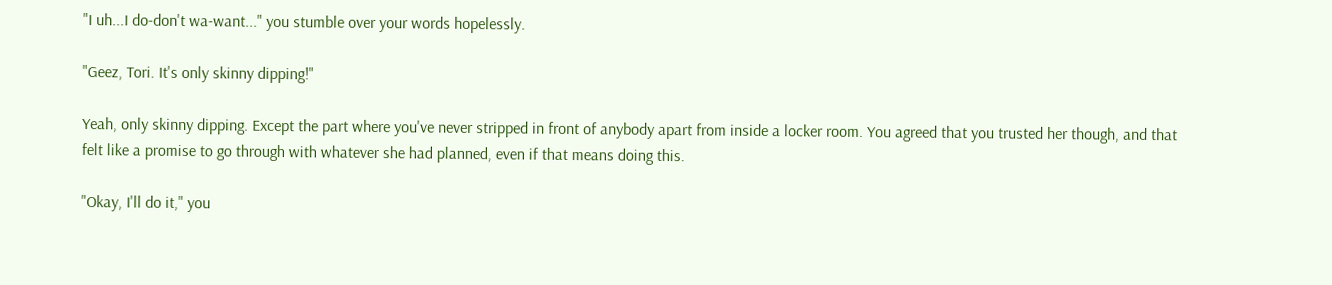"I uh...I do-don't wa-want..." you stumble over your words hopelessly.

"Geez, Tori. It's only skinny dipping!"

Yeah, only skinny dipping. Except the part where you've never stripped in front of anybody apart from inside a locker room. You agreed that you trusted her though, and that felt like a promise to go through with whatever she had planned, even if that means doing this.

"Okay, I'll do it," you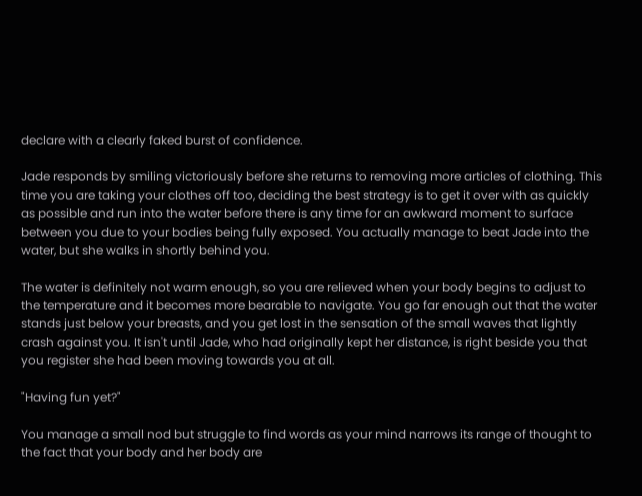declare with a clearly faked burst of confidence.

Jade responds by smiling victoriously before she returns to removing more articles of clothing. This time you are taking your clothes off too, deciding the best strategy is to get it over with as quickly as possible and run into the water before there is any time for an awkward moment to surface between you due to your bodies being fully exposed. You actually manage to beat Jade into the water, but she walks in shortly behind you.

The water is definitely not warm enough, so you are relieved when your body begins to adjust to the temperature and it becomes more bearable to navigate. You go far enough out that the water stands just below your breasts, and you get lost in the sensation of the small waves that lightly crash against you. It isn't until Jade, who had originally kept her distance, is right beside you that you register she had been moving towards you at all.

"Having fun yet?"

You manage a small nod but struggle to find words as your mind narrows its range of thought to the fact that your body and her body are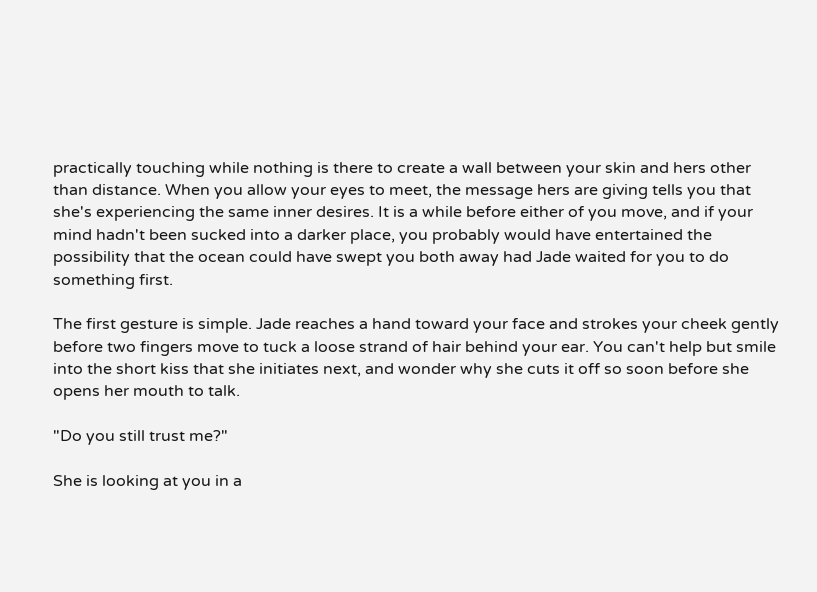practically touching while nothing is there to create a wall between your skin and hers other than distance. When you allow your eyes to meet, the message hers are giving tells you that she's experiencing the same inner desires. It is a while before either of you move, and if your mind hadn't been sucked into a darker place, you probably would have entertained the possibility that the ocean could have swept you both away had Jade waited for you to do something first.

The first gesture is simple. Jade reaches a hand toward your face and strokes your cheek gently before two fingers move to tuck a loose strand of hair behind your ear. You can't help but smile into the short kiss that she initiates next, and wonder why she cuts it off so soon before she opens her mouth to talk.

"Do you still trust me?"

She is looking at you in a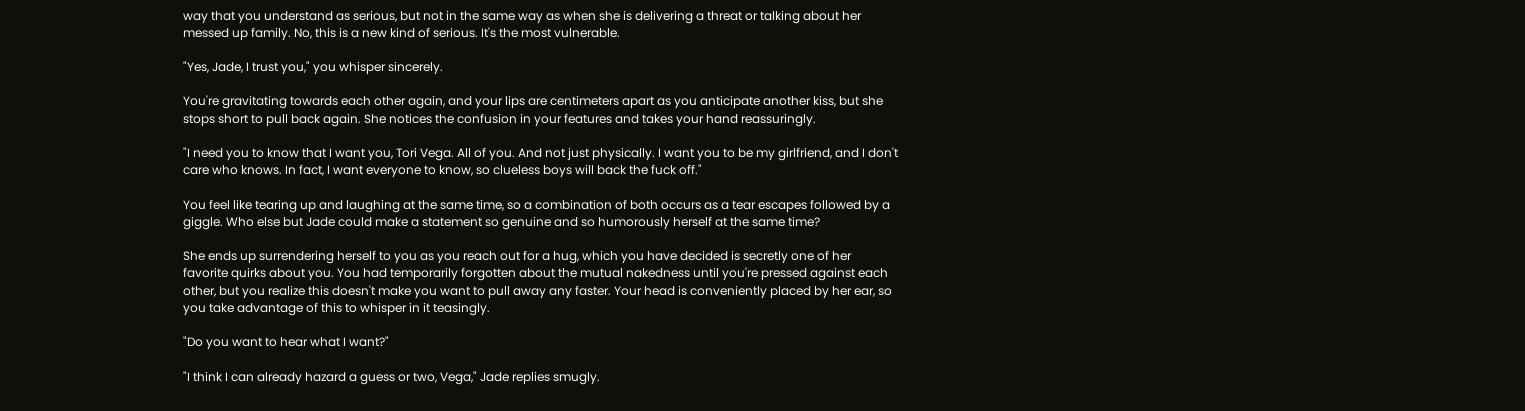way that you understand as serious, but not in the same way as when she is delivering a threat or talking about her messed up family. No, this is a new kind of serious. It's the most vulnerable.

"Yes, Jade, I trust you," you whisper sincerely.

You're gravitating towards each other again, and your lips are centimeters apart as you anticipate another kiss, but she stops short to pull back again. She notices the confusion in your features and takes your hand reassuringly.

"I need you to know that I want you, Tori Vega. All of you. And not just physically. I want you to be my girlfriend, and I don't care who knows. In fact, I want everyone to know, so clueless boys will back the fuck off."

You feel like tearing up and laughing at the same time, so a combination of both occurs as a tear escapes followed by a giggle. Who else but Jade could make a statement so genuine and so humorously herself at the same time?

She ends up surrendering herself to you as you reach out for a hug, which you have decided is secretly one of her favorite quirks about you. You had temporarily forgotten about the mutual nakedness until you're pressed against each other, but you realize this doesn't make you want to pull away any faster. Your head is conveniently placed by her ear, so you take advantage of this to whisper in it teasingly.

"Do you want to hear what I want?"

"I think I can already hazard a guess or two, Vega," Jade replies smugly.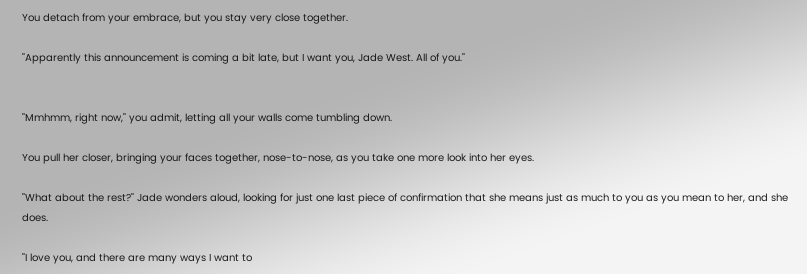You detach from your embrace, but you stay very close together.

"Apparently this announcement is coming a bit late, but I want you, Jade West. All of you."


"Mmhmm, right now," you admit, letting all your walls come tumbling down.

You pull her closer, bringing your faces together, nose-to-nose, as you take one more look into her eyes.

"What about the rest?" Jade wonders aloud, looking for just one last piece of confirmation that she means just as much to you as you mean to her, and she does.

"I love you, and there are many ways I want to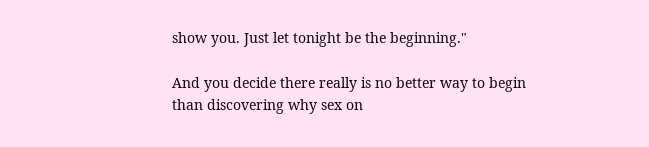show you. Just let tonight be the beginning."

And you decide there really is no better way to begin than discovering why sex on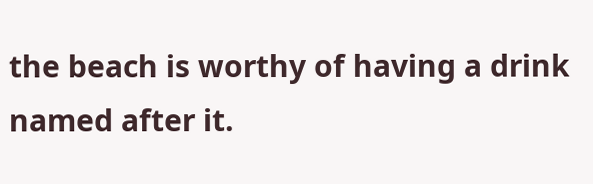the beach is worthy of having a drink named after it.